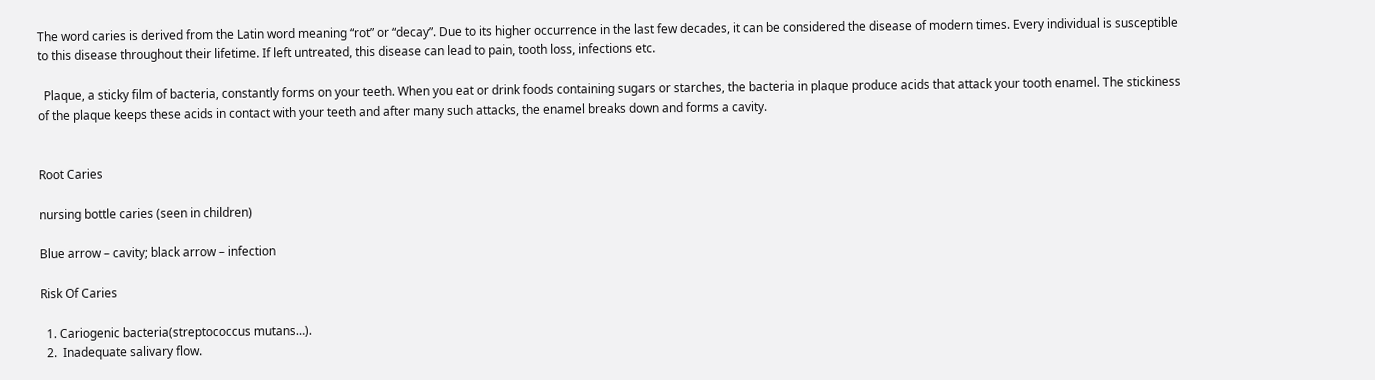The word caries is derived from the Latin word meaning “rot” or “decay”. Due to its higher occurrence in the last few decades, it can be considered the disease of modern times. Every individual is susceptible to this disease throughout their lifetime. If left untreated, this disease can lead to pain, tooth loss, infections etc.

  Plaque, a sticky film of bacteria, constantly forms on your teeth. When you eat or drink foods containing sugars or starches, the bacteria in plaque produce acids that attack your tooth enamel. The stickiness of the plaque keeps these acids in contact with your teeth and after many such attacks, the enamel breaks down and forms a cavity.


Root Caries

nursing bottle caries (seen in children)

Blue arrow – cavity; black arrow – infection

Risk Of Caries

  1. Cariogenic bacteria(streptococcus mutans…).
  2.  Inadequate salivary flow.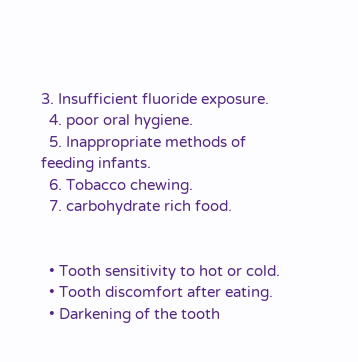3. Insufficient fluoride exposure.
  4. poor oral hygiene.
  5. Inappropriate methods of feeding infants.
  6. Tobacco chewing.
  7. carbohydrate rich food.


  • Tooth sensitivity to hot or cold.
  • Tooth discomfort after eating.
  • Darkening of the tooth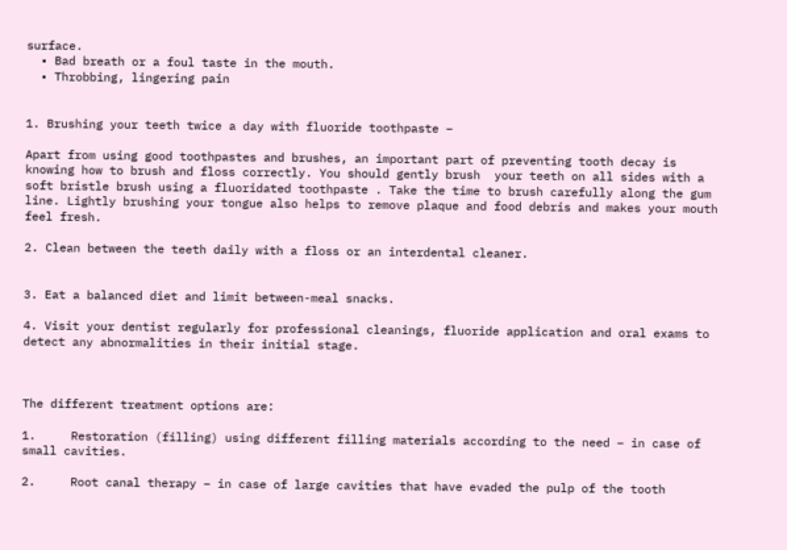surface.
  • Bad breath or a foul taste in the mouth.
  • Throbbing, lingering pain


1. Brushing your teeth twice a day with fluoride toothpaste –

Apart from using good toothpastes and brushes, an important part of preventing tooth decay is  knowing how to brush and floss correctly. You should gently brush  your teeth on all sides with a soft bristle brush using a fluoridated toothpaste . Take the time to brush carefully along the gum line. Lightly brushing your tongue also helps to remove plaque and food debris and makes your mouth feel fresh.

2. Clean between the teeth daily with a floss or an interdental cleaner.


3. Eat a balanced diet and limit between-meal snacks.

4. Visit your dentist regularly for professional cleanings, fluoride application and oral exams to detect any abnormalities in their initial stage.



The different treatment options are:

1.     Restoration (filling) using different filling materials according to the need – in case of small cavities.

2.     Root canal therapy – in case of large cavities that have evaded the pulp of the tooth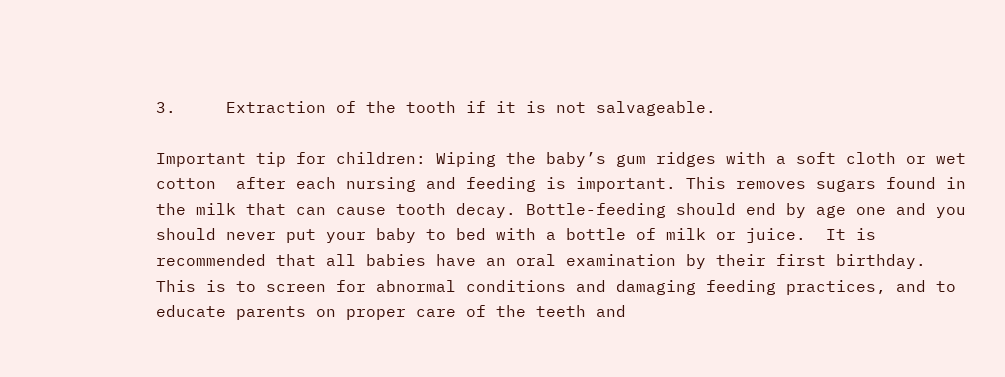3.     Extraction of the tooth if it is not salvageable.

Important tip for children: Wiping the baby’s gum ridges with a soft cloth or wet cotton  after each nursing and feeding is important. This removes sugars found in the milk that can cause tooth decay. Bottle-feeding should end by age one and you should never put your baby to bed with a bottle of milk or juice.  It is recommended that all babies have an oral examination by their first birthday. This is to screen for abnormal conditions and damaging feeding practices, and to educate parents on proper care of the teeth and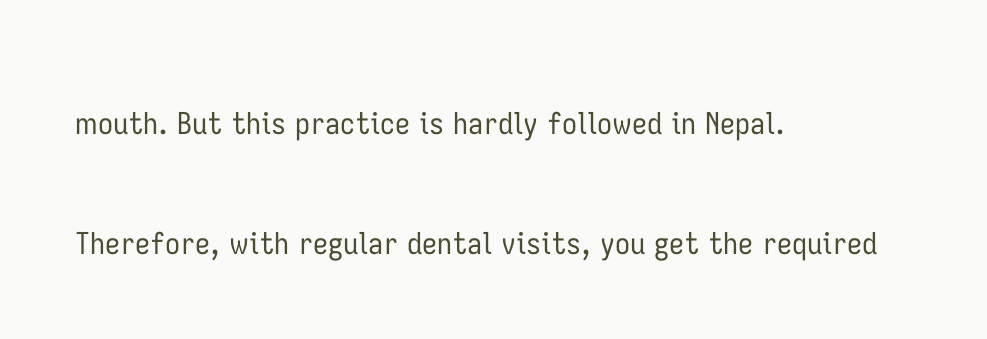mouth. But this practice is hardly followed in Nepal.

Therefore, with regular dental visits, you get the required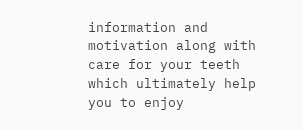information and motivation along with care for your teeth which ultimately help you to enjoy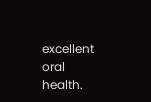excellent oral health.